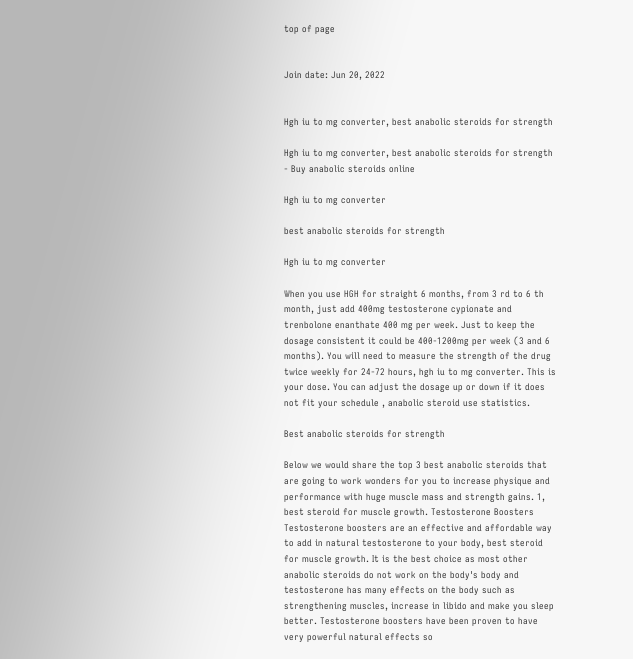top of page


Join date: Jun 20, 2022


Hgh iu to mg converter, best anabolic steroids for strength

Hgh iu to mg converter, best anabolic steroids for strength - Buy anabolic steroids online

Hgh iu to mg converter

best anabolic steroids for strength

Hgh iu to mg converter

When you use HGH for straight 6 months, from 3 rd to 6 th month, just add 400mg testosterone cypionate and trenbolone enanthate 400 mg per week. Just to keep the dosage consistent it could be 400-1200mg per week (3 and 6 months). You will need to measure the strength of the drug twice weekly for 24-72 hours, hgh iu to mg converter. This is your dose. You can adjust the dosage up or down if it does not fit your schedule , anabolic steroid use statistics.

Best anabolic steroids for strength

Below we would share the top 3 best anabolic steroids that are going to work wonders for you to increase physique and performance with huge muscle mass and strength gains. 1, best steroid for muscle growth. Testosterone Boosters Testosterone boosters are an effective and affordable way to add in natural testosterone to your body, best steroid for muscle growth. It is the best choice as most other anabolic steroids do not work on the body's body and testosterone has many effects on the body such as strengthening muscles, increase in libido and make you sleep better. Testosterone boosters have been proven to have very powerful natural effects so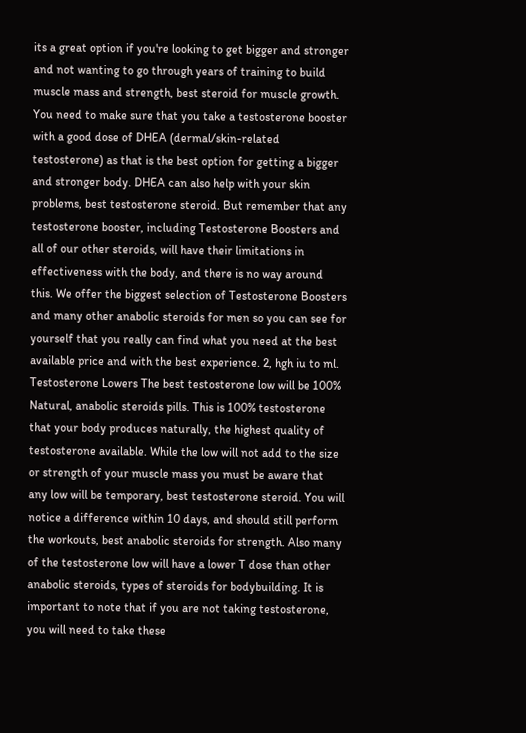its a great option if you're looking to get bigger and stronger and not wanting to go through years of training to build muscle mass and strength, best steroid for muscle growth. You need to make sure that you take a testosterone booster with a good dose of DHEA (dermal/skin-related testosterone) as that is the best option for getting a bigger and stronger body. DHEA can also help with your skin problems, best testosterone steroid. But remember that any testosterone booster, including Testosterone Boosters and all of our other steroids, will have their limitations in effectiveness with the body, and there is no way around this. We offer the biggest selection of Testosterone Boosters and many other anabolic steroids for men so you can see for yourself that you really can find what you need at the best available price and with the best experience. 2, hgh iu to ml. Testosterone Lowers The best testosterone low will be 100% Natural, anabolic steroids pills. This is 100% testosterone that your body produces naturally, the highest quality of testosterone available. While the low will not add to the size or strength of your muscle mass you must be aware that any low will be temporary, best testosterone steroid. You will notice a difference within 10 days, and should still perform the workouts, best anabolic steroids for strength. Also many of the testosterone low will have a lower T dose than other anabolic steroids, types of steroids for bodybuilding. It is important to note that if you are not taking testosterone, you will need to take these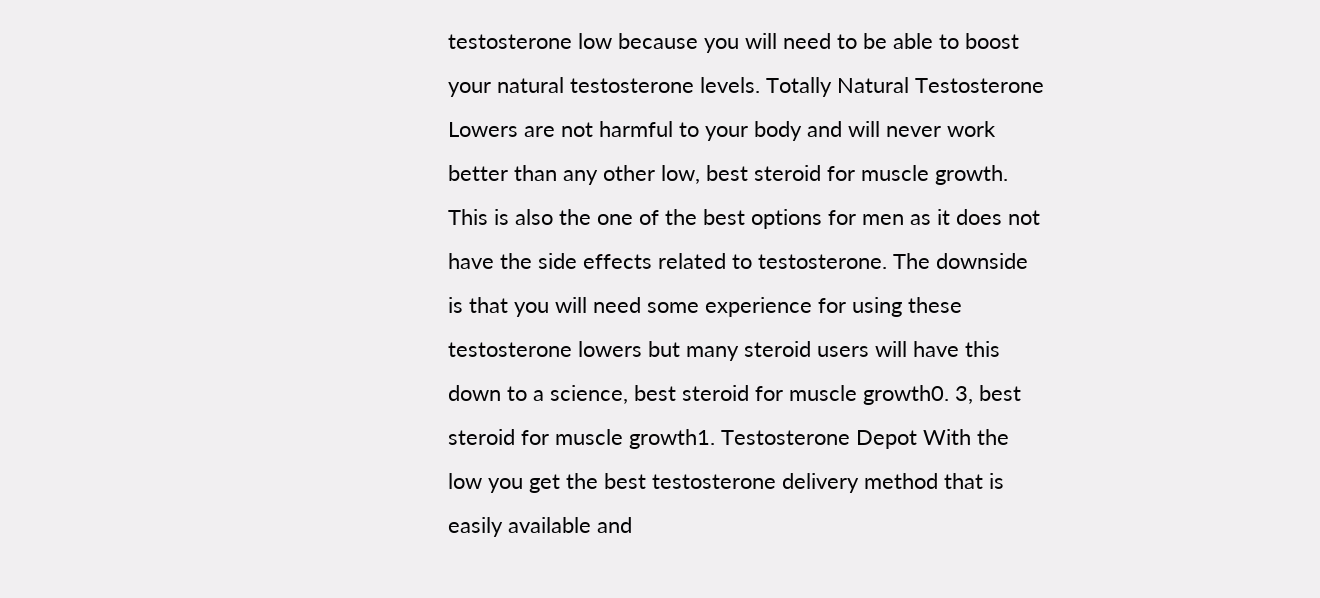testosterone low because you will need to be able to boost your natural testosterone levels. Totally Natural Testosterone Lowers are not harmful to your body and will never work better than any other low, best steroid for muscle growth. This is also the one of the best options for men as it does not have the side effects related to testosterone. The downside is that you will need some experience for using these testosterone lowers but many steroid users will have this down to a science, best steroid for muscle growth0. 3, best steroid for muscle growth1. Testosterone Depot With the low you get the best testosterone delivery method that is easily available and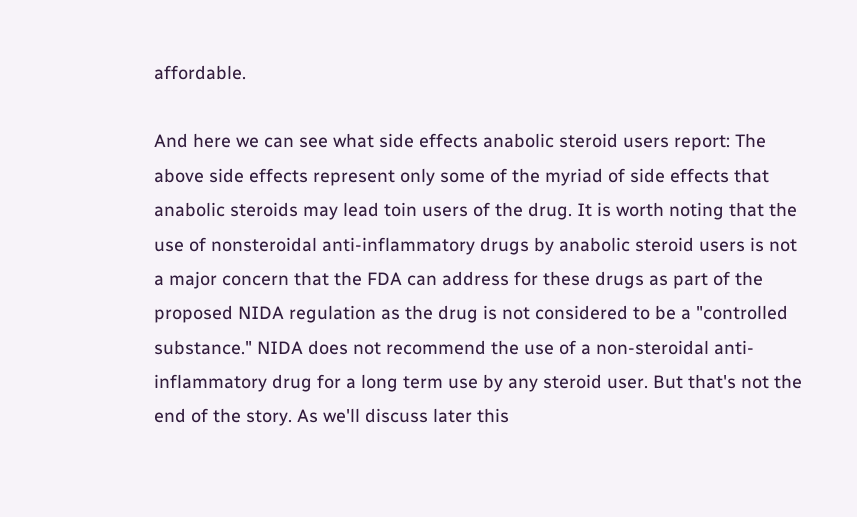affordable.

And here we can see what side effects anabolic steroid users report: The above side effects represent only some of the myriad of side effects that anabolic steroids may lead toin users of the drug. It is worth noting that the use of nonsteroidal anti-inflammatory drugs by anabolic steroid users is not a major concern that the FDA can address for these drugs as part of the proposed NIDA regulation as the drug is not considered to be a "controlled substance." NIDA does not recommend the use of a non-steroidal anti-inflammatory drug for a long term use by any steroid user. But that's not the end of the story. As we'll discuss later this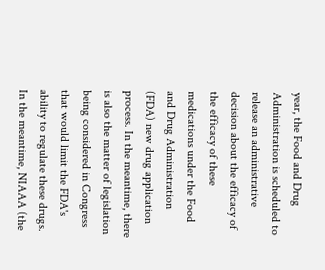year, the Food and Drug Administration is scheduled to release an administrative decision about the efficacy of the efficacy of these medications under the Food and Drug Administration (FDA) new drug application process. In the meantime, there is also the matter of legislation being considered in Congress that would limit the FDA's ability to regulate these drugs. In the meantime, NIAAA (the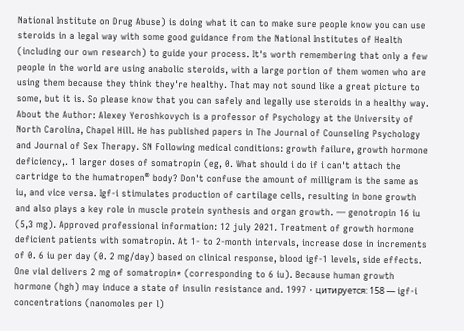National Institute on Drug Abuse) is doing what it can to make sure people know you can use steroids in a legal way with some good guidance from the National Institutes of Health (including our own research) to guide your process. It's worth remembering that only a few people in the world are using anabolic steroids, with a large portion of them women who are using them because they think they're healthy. That may not sound like a great picture to some, but it is. So please know that you can safely and legally use steroids in a healthy way. About the Author: Alexey Yeroshkovych is a professor of Psychology at the University of North Carolina, Chapel Hill. He has published papers in The Journal of Counseling Psychology and Journal of Sex Therapy. SN Following medical conditions: growth failure, growth hormone deficiency,. 1 larger doses of somatropin (eg, 0. What should i do if i can't attach the cartridge to the humatropen® body? Don't confuse the amount of milligram is the same as iu, and vice versa. Igf-i stimulates production of cartilage cells, resulting in bone growth and also plays a key role in muscle protein synthesis and organ growth. — genotropin 16 iu (5,3 mg). Approved professional information: 12 july 2021. Treatment of growth hormone deficient patients with somatropin. At 1- to 2-month intervals, increase dose in increments of 0. 6 iu per day (0. 2 mg/day) based on clinical response, blood igf-1 levels, side effects. One vial delivers 2 mg of somatropin* (corresponding to 6 iu). Because human growth hormone (hgh) may induce a state of insulin resistance and. 1997 · цитируется: 158 — igf-i concentrations (nanomoles per l)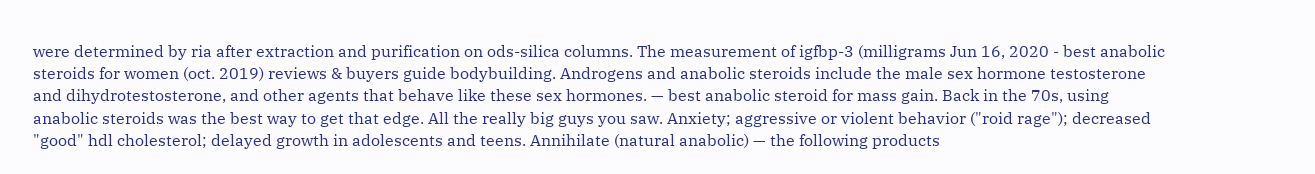were determined by ria after extraction and purification on ods-silica columns. The measurement of igfbp-3 (milligrams Jun 16, 2020 - best anabolic steroids for women (oct. 2019) reviews & buyers guide bodybuilding. Androgens and anabolic steroids include the male sex hormone testosterone and dihydrotestosterone, and other agents that behave like these sex hormones. — best anabolic steroid for mass gain. Back in the 70s, using anabolic steroids was the best way to get that edge. All the really big guys you saw. Anxiety; aggressive or violent behavior ("roid rage"); decreased "good" hdl cholesterol; delayed growth in adolescents and teens. Annihilate (natural anabolic) — the following products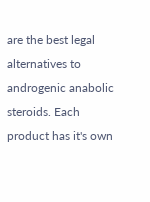are the best legal alternatives to androgenic anabolic steroids. Each product has it's own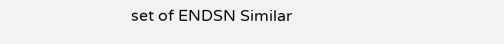set of ENDSN Similar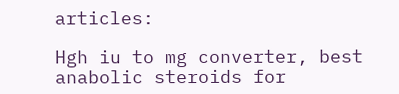articles:

Hgh iu to mg converter, best anabolic steroids for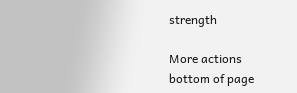strength

More actions
bottom of page